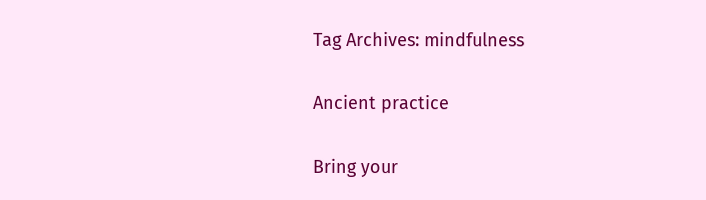Tag Archives: mindfulness

Ancient practice

Bring your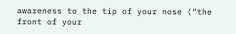awareness to the tip of your nose (“the front of your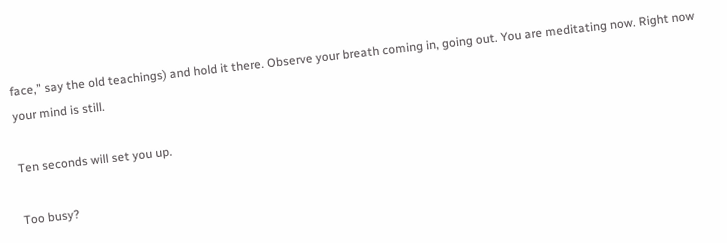face,” say the old teachings) and hold it there. Observe your breath coming in, going out. You are meditating now. Right now your mind is still.

Ten seconds will set you up.

Too busy?